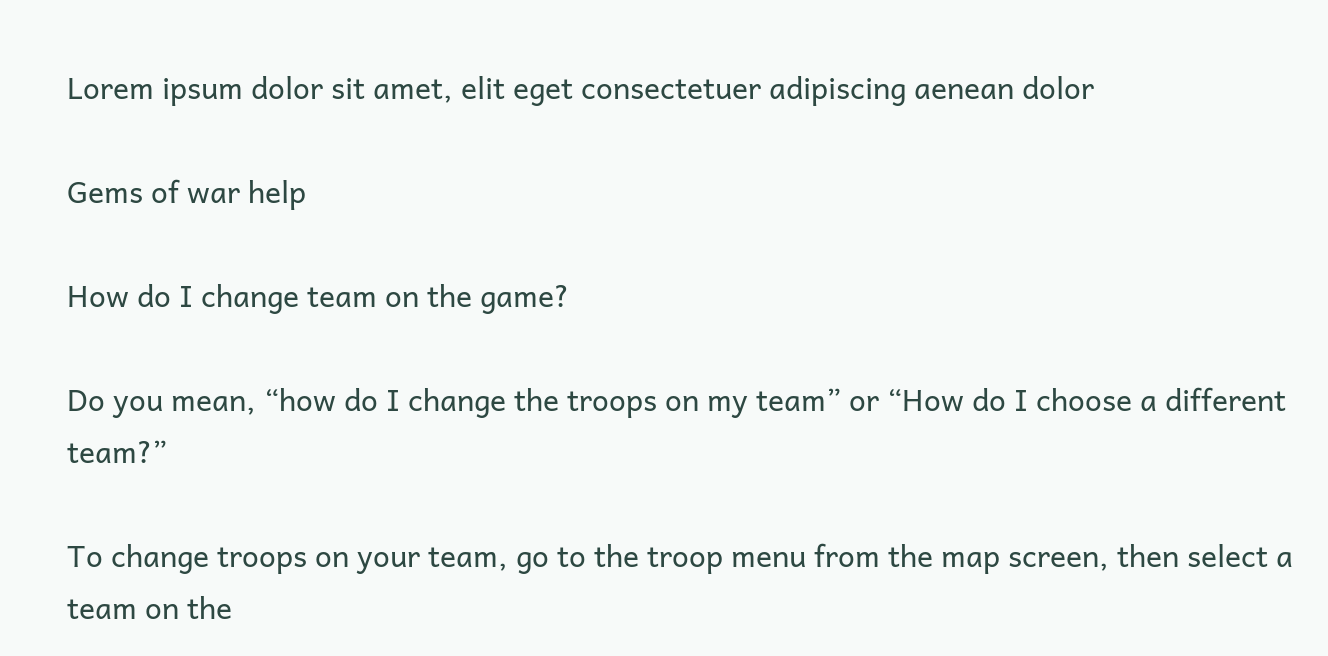Lorem ipsum dolor sit amet, elit eget consectetuer adipiscing aenean dolor

Gems of war help

How do I change team on the game?

Do you mean, “how do I change the troops on my team” or “How do I choose a different team?”

To change troops on your team, go to the troop menu from the map screen, then select a team on the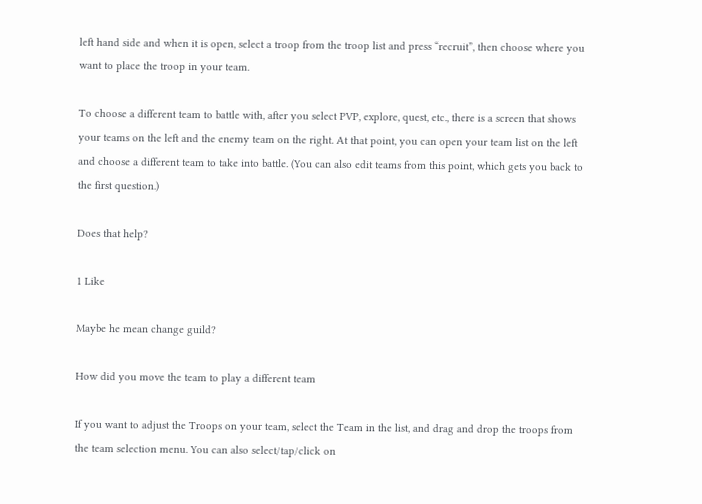left hand side and when it is open, select a troop from the troop list and press “recruit”, then choose where you want to place the troop in your team.

To choose a different team to battle with, after you select PVP, explore, quest, etc., there is a screen that shows your teams on the left and the enemy team on the right. At that point, you can open your team list on the left and choose a different team to take into battle. (You can also edit teams from this point, which gets you back to the first question.)

Does that help?

1 Like

Maybe he mean change guild?

How did you move the team to play a different team

If you want to adjust the Troops on your team, select the Team in the list, and drag and drop the troops from the team selection menu. You can also select/tap/click on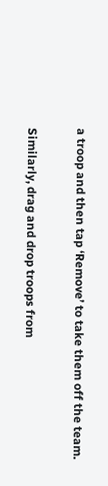a troop and then tap ‘Remove’ to take them off the team.

Similarly, drag and drop troops from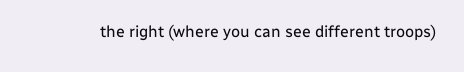the right (where you can see different troops)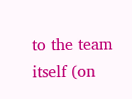to the team itself (on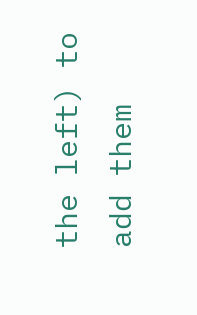the left) to add them